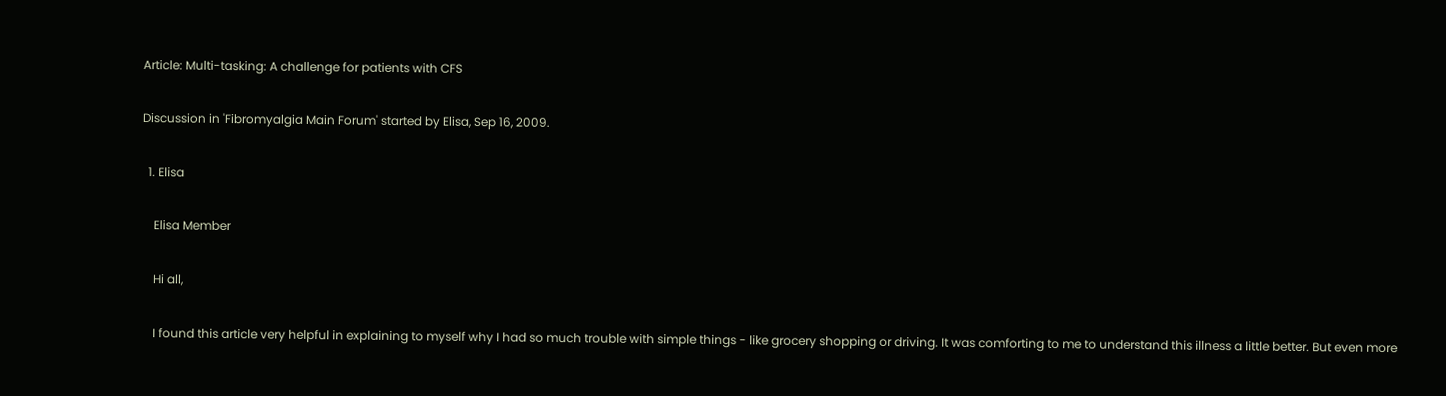Article: Multi-tasking: A challenge for patients with CFS

Discussion in 'Fibromyalgia Main Forum' started by Elisa, Sep 16, 2009.

  1. Elisa

    Elisa Member

    Hi all,

    I found this article very helpful in explaining to myself why I had so much trouble with simple things - like grocery shopping or driving. It was comforting to me to understand this illness a little better. But even more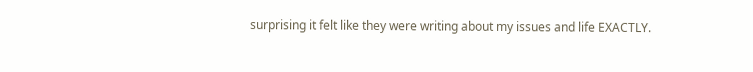surprising it felt like they were writing about my issues and life EXACTLY.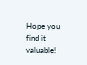Hope you find it valuable!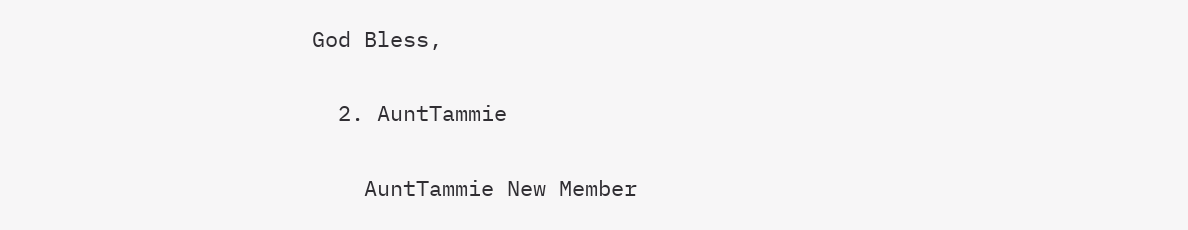God Bless,

  2. AuntTammie

    AuntTammie New Member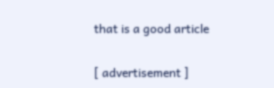that is a good article

[ advertisement ]